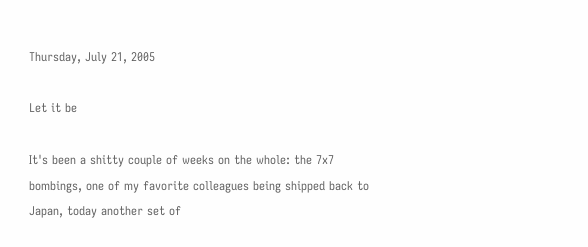Thursday, July 21, 2005

Let it be

It's been a shitty couple of weeks on the whole: the 7x7 bombings, one of my favorite colleagues being shipped back to Japan, today another set of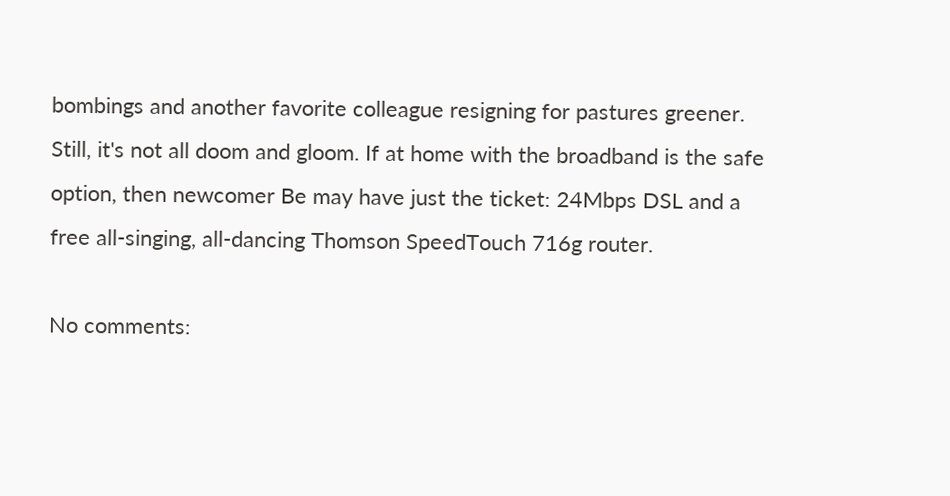bombings and another favorite colleague resigning for pastures greener. Still, it's not all doom and gloom. If at home with the broadband is the safe option, then newcomer Be may have just the ticket: 24Mbps DSL and a free all-singing, all-dancing Thomson SpeedTouch 716g router.

No comments: